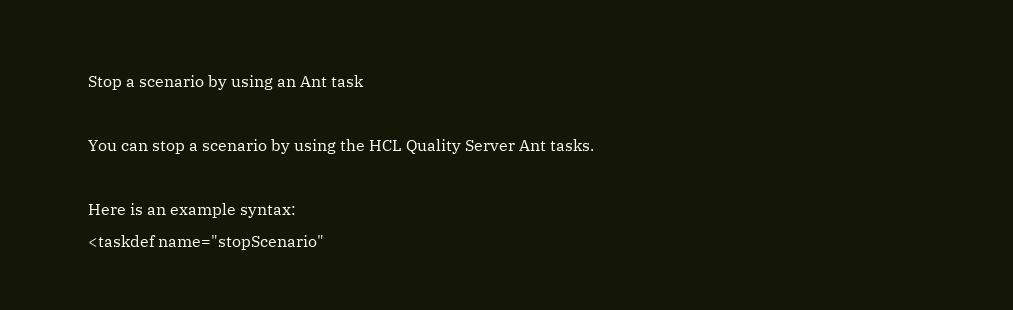Stop a scenario by using an Ant task

You can stop a scenario by using the HCL Quality Server Ant tasks.

Here is an example syntax:
<taskdef name="stopScenario"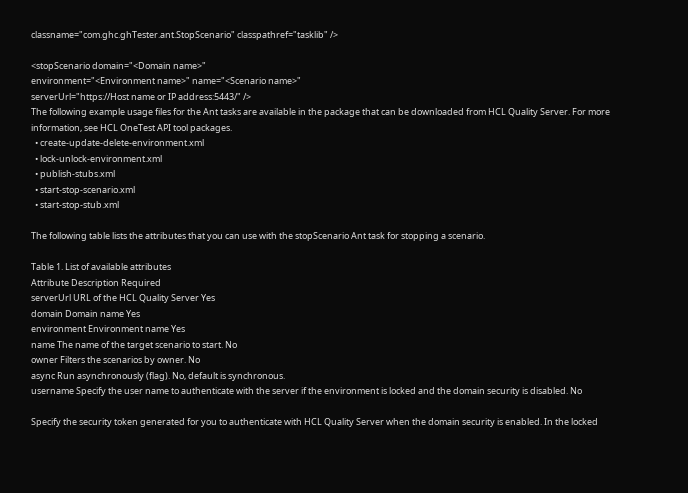classname="com.ghc.ghTester.ant.StopScenario" classpathref="tasklib" />

<stopScenario domain="<Domain name>"
environment="<Environment name>" name="<Scenario name>"
serverUrl="https://Host name or IP address:5443/" />
The following example usage files for the Ant tasks are available in the package that can be downloaded from HCL Quality Server. For more information, see HCL OneTest API tool packages.
  • create-update-delete-environment.xml
  • lock-unlock-environment.xml
  • publish-stubs.xml
  • start-stop-scenario.xml
  • start-stop-stub.xml

The following table lists the attributes that you can use with the stopScenario Ant task for stopping a scenario.

Table 1. List of available attributes
Attribute Description Required
serverUrl URL of the HCL Quality Server Yes
domain Domain name Yes
environment Environment name Yes
name The name of the target scenario to start. No
owner Filters the scenarios by owner. No
async Run asynchronously (flag). No, default is synchronous.
username Specify the user name to authenticate with the server if the environment is locked and the domain security is disabled. No

Specify the security token generated for you to authenticate with HCL Quality Server when the domain security is enabled. In the locked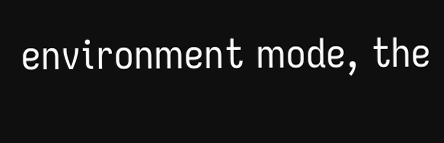environment mode, the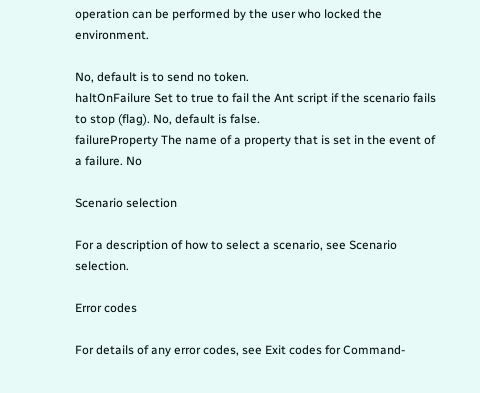operation can be performed by the user who locked the environment.

No, default is to send no token.
haltOnFailure Set to true to fail the Ant script if the scenario fails to stop (flag). No, default is false.
failureProperty The name of a property that is set in the event of a failure. No

Scenario selection

For a description of how to select a scenario, see Scenario selection.

Error codes

For details of any error codes, see Exit codes for Command-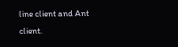line client and Ant client.